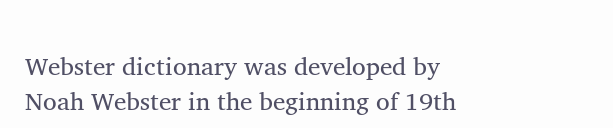Webster dictionary was developed by Noah Webster in the beginning of 19th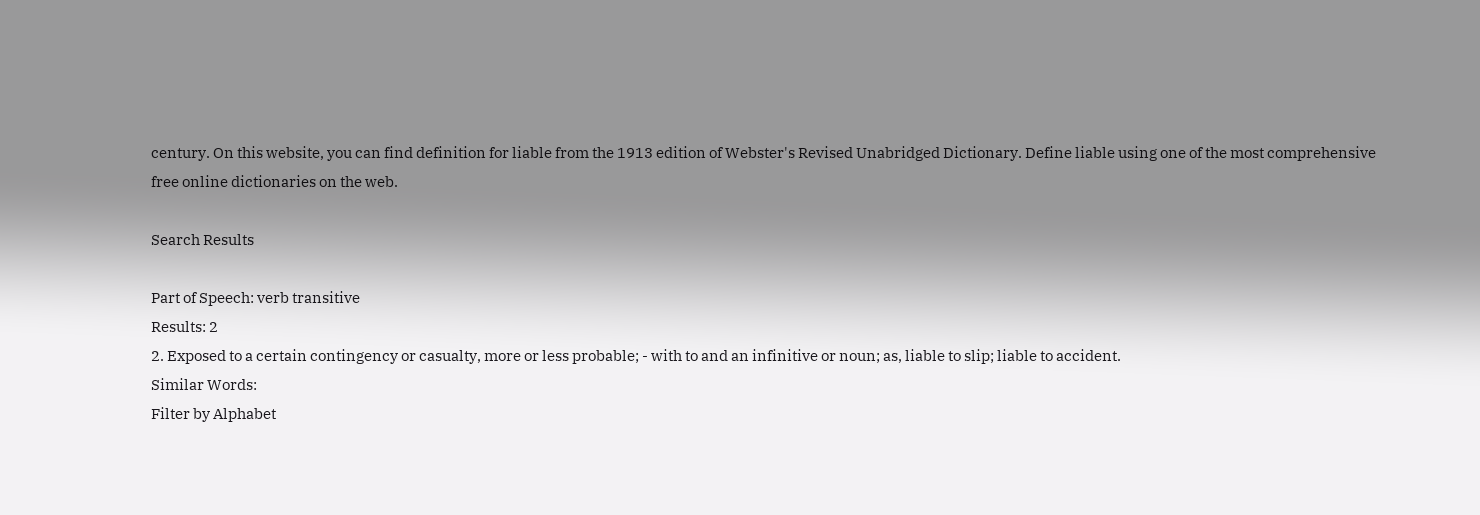century. On this website, you can find definition for liable from the 1913 edition of Webster's Revised Unabridged Dictionary. Define liable using one of the most comprehensive free online dictionaries on the web.

Search Results

Part of Speech: verb transitive
Results: 2
2. Exposed to a certain contingency or casualty, more or less probable; - with to and an infinitive or noun; as, liable to slip; liable to accident.
Similar Words:
Filter by Alphabet